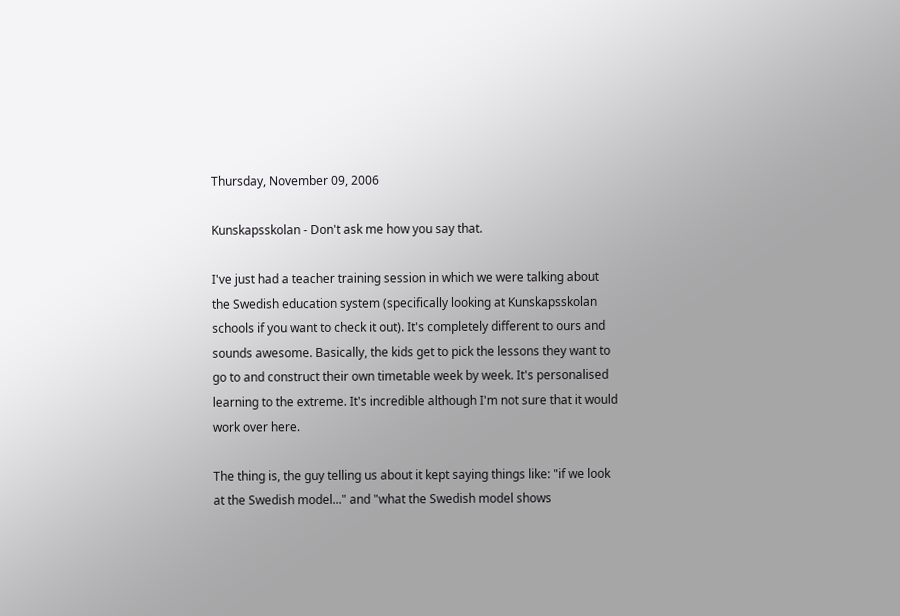Thursday, November 09, 2006

Kunskapsskolan - Don't ask me how you say that.

I've just had a teacher training session in which we were talking about the Swedish education system (specifically looking at Kunskapsskolan schools if you want to check it out). It's completely different to ours and sounds awesome. Basically, the kids get to pick the lessons they want to go to and construct their own timetable week by week. It's personalised learning to the extreme. It's incredible although I'm not sure that it would work over here.

The thing is, the guy telling us about it kept saying things like: "if we look at the Swedish model..." and "what the Swedish model shows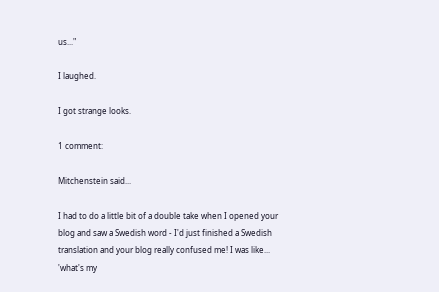us..."

I laughed.

I got strange looks.

1 comment:

Mitchenstein said...

I had to do a little bit of a double take when I opened your blog and saw a Swedish word - I'd just finished a Swedish translation and your blog really confused me! I was like... 'what's my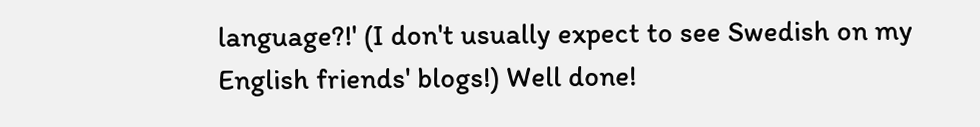language?!' (I don't usually expect to see Swedish on my English friends' blogs!) Well done!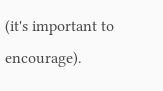(it's important to encourage).